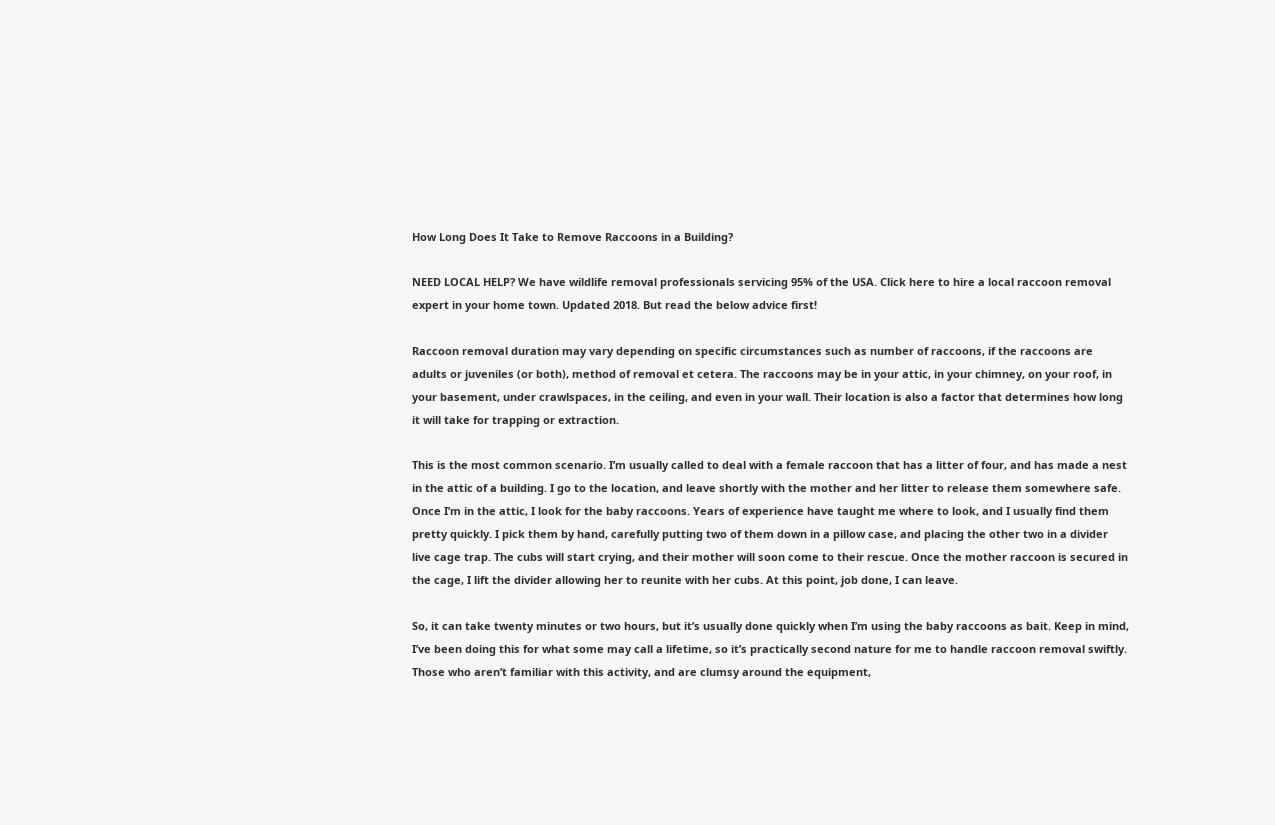How Long Does It Take to Remove Raccoons in a Building?

NEED LOCAL HELP? We have wildlife removal professionals servicing 95% of the USA. Click here to hire a local raccoon removal expert in your home town. Updated 2018. But read the below advice first!

Raccoon removal duration may vary depending on specific circumstances such as number of raccoons, if the raccoons are adults or juveniles (or both), method of removal et cetera. The raccoons may be in your attic, in your chimney, on your roof, in your basement, under crawlspaces, in the ceiling, and even in your wall. Their location is also a factor that determines how long it will take for trapping or extraction.

This is the most common scenario. I’m usually called to deal with a female raccoon that has a litter of four, and has made a nest in the attic of a building. I go to the location, and leave shortly with the mother and her litter to release them somewhere safe. Once I’m in the attic, I look for the baby raccoons. Years of experience have taught me where to look, and I usually find them pretty quickly. I pick them by hand, carefully putting two of them down in a pillow case, and placing the other two in a divider live cage trap. The cubs will start crying, and their mother will soon come to their rescue. Once the mother raccoon is secured in the cage, I lift the divider allowing her to reunite with her cubs. At this point, job done, I can leave.

So, it can take twenty minutes or two hours, but it’s usually done quickly when I’m using the baby raccoons as bait. Keep in mind, I’ve been doing this for what some may call a lifetime, so it’s practically second nature for me to handle raccoon removal swiftly. Those who aren’t familiar with this activity, and are clumsy around the equipment,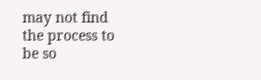may not find the process to be so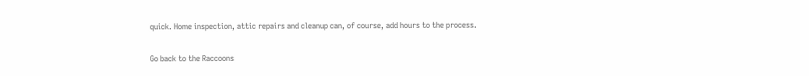quick. Home inspection, attic repairs and cleanup can, of course, add hours to the process.

Go back to the Raccoons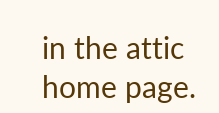in the attic home page.